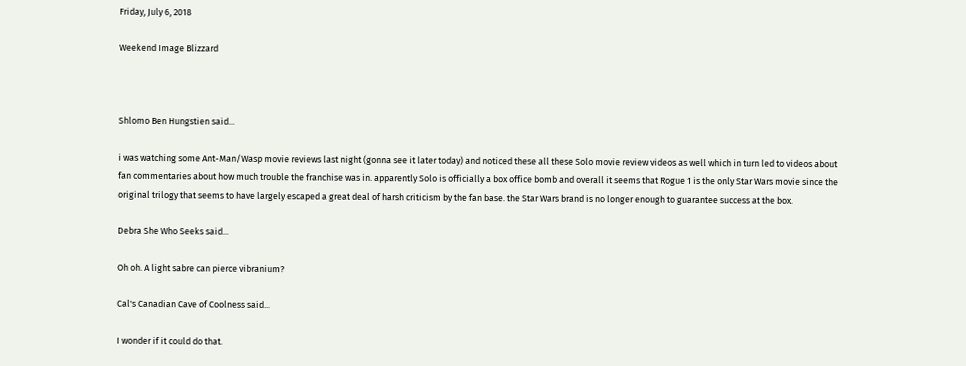Friday, July 6, 2018

Weekend Image Blizzard



Shlomo Ben Hungstien said...

i was watching some Ant-Man/Wasp movie reviews last night (gonna see it later today) and noticed these all these Solo movie review videos as well which in turn led to videos about fan commentaries about how much trouble the franchise was in. apparently Solo is officially a box office bomb and overall it seems that Rogue 1 is the only Star Wars movie since the original trilogy that seems to have largely escaped a great deal of harsh criticism by the fan base. the Star Wars brand is no longer enough to guarantee success at the box.

Debra She Who Seeks said...

Oh oh. A light sabre can pierce vibranium?

Cal's Canadian Cave of Coolness said...

I wonder if it could do that.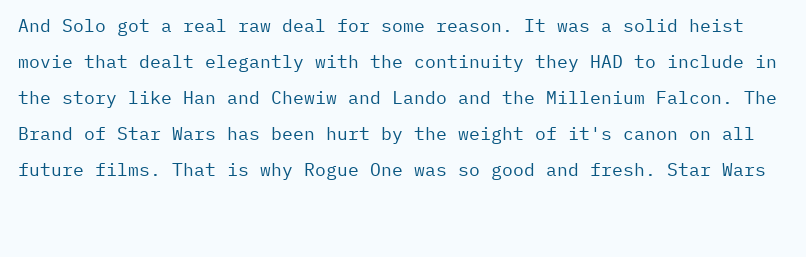And Solo got a real raw deal for some reason. It was a solid heist movie that dealt elegantly with the continuity they HAD to include in the story like Han and Chewiw and Lando and the Millenium Falcon. The Brand of Star Wars has been hurt by the weight of it's canon on all future films. That is why Rogue One was so good and fresh. Star Wars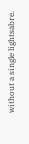without a single lightsabre.